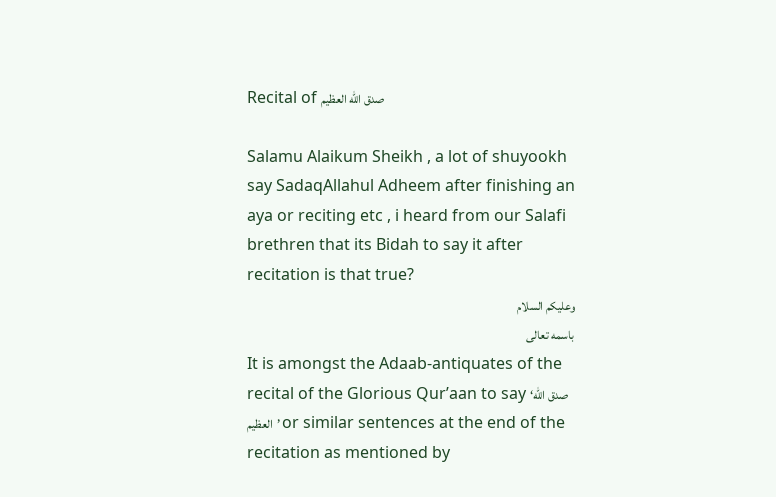Recital of صدق الله العظيم

Salamu Alaikum Sheikh , a lot of shuyookh say SadaqAllahul Adheem after finishing an aya or reciting etc , i heard from our Salafi brethren that its Bidah to say it after recitation is that true?
وعليكم السلام
باسمه تعالى
It is amongst the Adaab-antiquates of the recital of the Glorious Qur’aan to say ‘صدق الله العظيم’ or similar sentences at the end of the recitation as mentioned by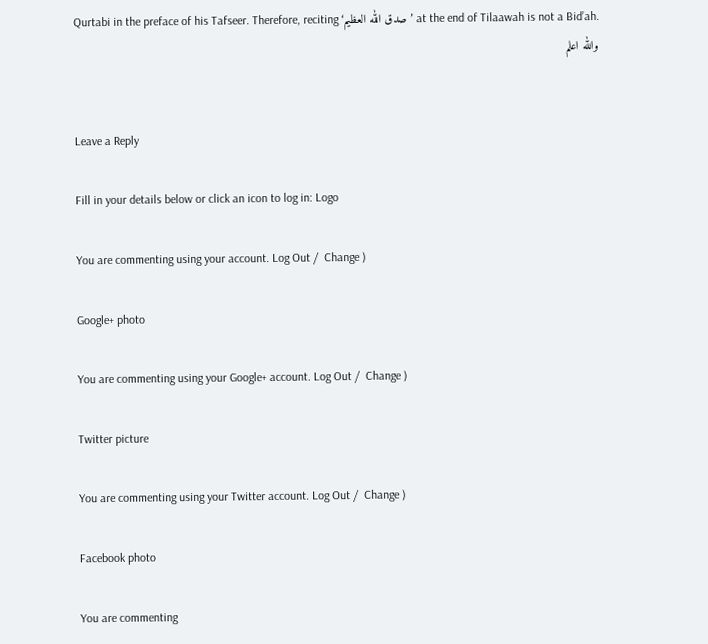Qurtabi in the preface of his Tafseer. Therefore, reciting ‘صدق الله العظيم’ at the end of Tilaawah is not a Bid’ah.
والله اعلم


Leave a Reply

Fill in your details below or click an icon to log in: Logo

You are commenting using your account. Log Out /  Change )

Google+ photo

You are commenting using your Google+ account. Log Out /  Change )

Twitter picture

You are commenting using your Twitter account. Log Out /  Change )

Facebook photo

You are commenting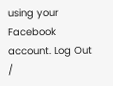using your Facebook account. Log Out /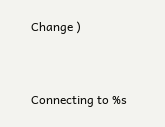Change )


Connecting to %s